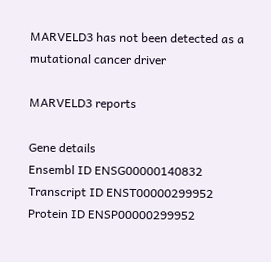MARVELD3 has not been detected as a mutational cancer driver

MARVELD3 reports

Gene details
Ensembl ID ENSG00000140832
Transcript ID ENST00000299952
Protein ID ENSP00000299952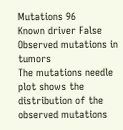Mutations 96
Known driver False
Observed mutations in tumors
The mutations needle plot shows the distribution of the observed mutations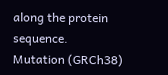along the protein sequence.
Mutation (GRCh38)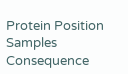Protein Position Samples Consequence